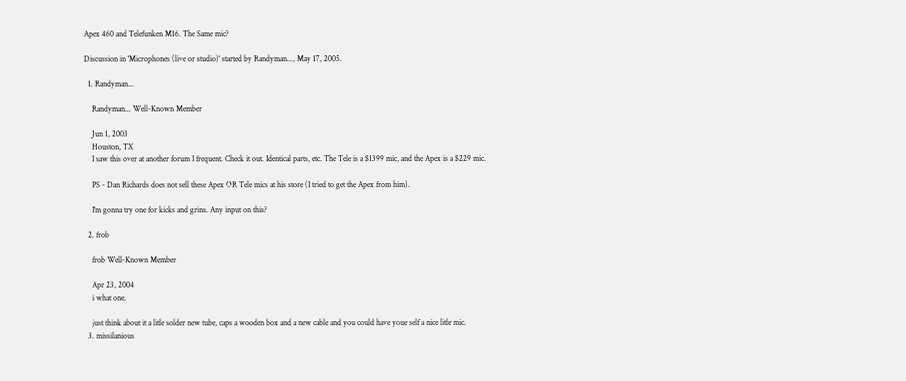Apex 460 and Telefunken M16. The Same mic?

Discussion in 'Microphones (live or studio)' started by Randyman..., May 17, 2005.

  1. Randyman...

    Randyman... Well-Known Member

    Jun 1, 2003
    Houston, TX
    I saw this over at another forum I frequent. Check it out. Identical parts, etc. The Tele is a $1399 mic, and the Apex is a $229 mic.

    PS - Dan Richards does not sell these Apex OR Tele mics at his store (I tried to get the Apex from him).

    I'm gonna try one for kicks and grins. Any input on this?

  2. frob

    frob Well-Known Member

    Apr 23, 2004
    i what one.

    just think about it a litle solder new tube, caps a wooden box and a new cable and you could have youe self a nice litle mic.
  3. missilanious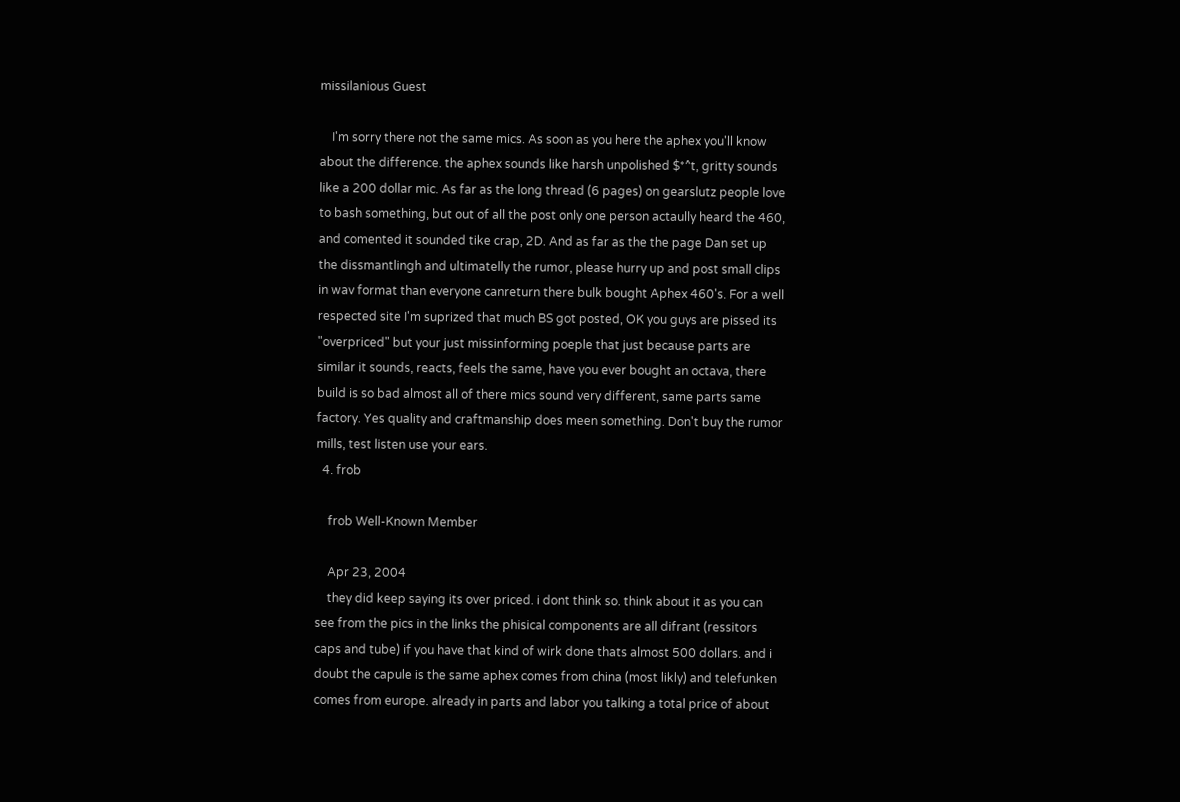missilanious Guest

    I'm sorry there not the same mics. As soon as you here the aphex you'll know about the difference. the aphex sounds like harsh unpolished $*^t, gritty sounds like a 200 dollar mic. As far as the long thread (6 pages) on gearslutz people love to bash something, but out of all the post only one person actaully heard the 460, and comented it sounded tike crap, 2D. And as far as the the page Dan set up the dissmantlingh and ultimatelly the rumor, please hurry up and post small clips in wav format than everyone canreturn there bulk bought Aphex 460's. For a well respected site I'm suprized that much BS got posted, OK you guys are pissed its "overpriced" but your just missinforming poeple that just because parts are similar it sounds, reacts, feels the same, have you ever bought an octava, there build is so bad almost all of there mics sound very different, same parts same factory. Yes quality and craftmanship does meen something. Don't buy the rumor mills, test listen use your ears.
  4. frob

    frob Well-Known Member

    Apr 23, 2004
    they did keep saying its over priced. i dont think so. think about it as you can see from the pics in the links the phisical components are all difrant (ressitors caps and tube) if you have that kind of wirk done thats almost 500 dollars. and i doubt the capule is the same aphex comes from china (most likly) and telefunken comes from europe. already in parts and labor you talking a total price of about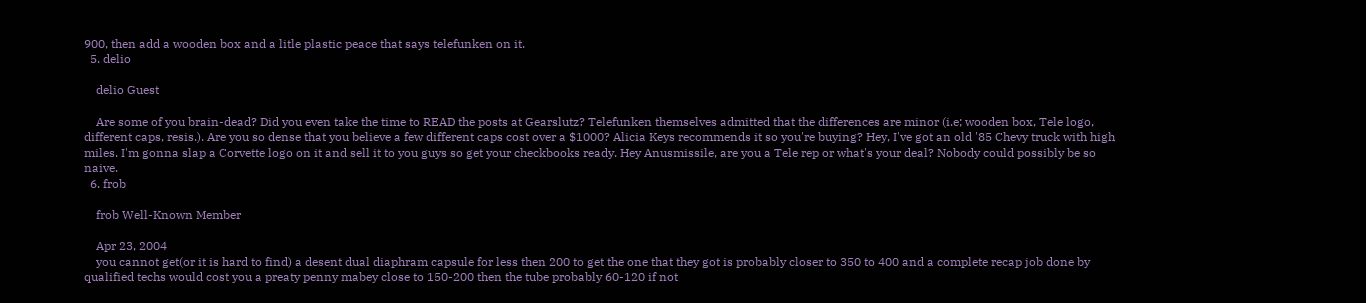900, then add a wooden box and a litle plastic peace that says telefunken on it.
  5. delio

    delio Guest

    Are some of you brain-dead? Did you even take the time to READ the posts at Gearslutz? Telefunken themselves admitted that the differences are minor (i.e; wooden box, Tele logo, different caps, resis.). Are you so dense that you believe a few different caps cost over a $1000? Alicia Keys recommends it so you're buying? Hey, I've got an old '85 Chevy truck with high miles. I'm gonna slap a Corvette logo on it and sell it to you guys so get your checkbooks ready. Hey Anusmissile, are you a Tele rep or what's your deal? Nobody could possibly be so naive.
  6. frob

    frob Well-Known Member

    Apr 23, 2004
    you cannot get(or it is hard to find) a desent dual diaphram capsule for less then 200 to get the one that they got is probably closer to 350 to 400 and a complete recap job done by qualified techs would cost you a preaty penny mabey close to 150-200 then the tube probably 60-120 if not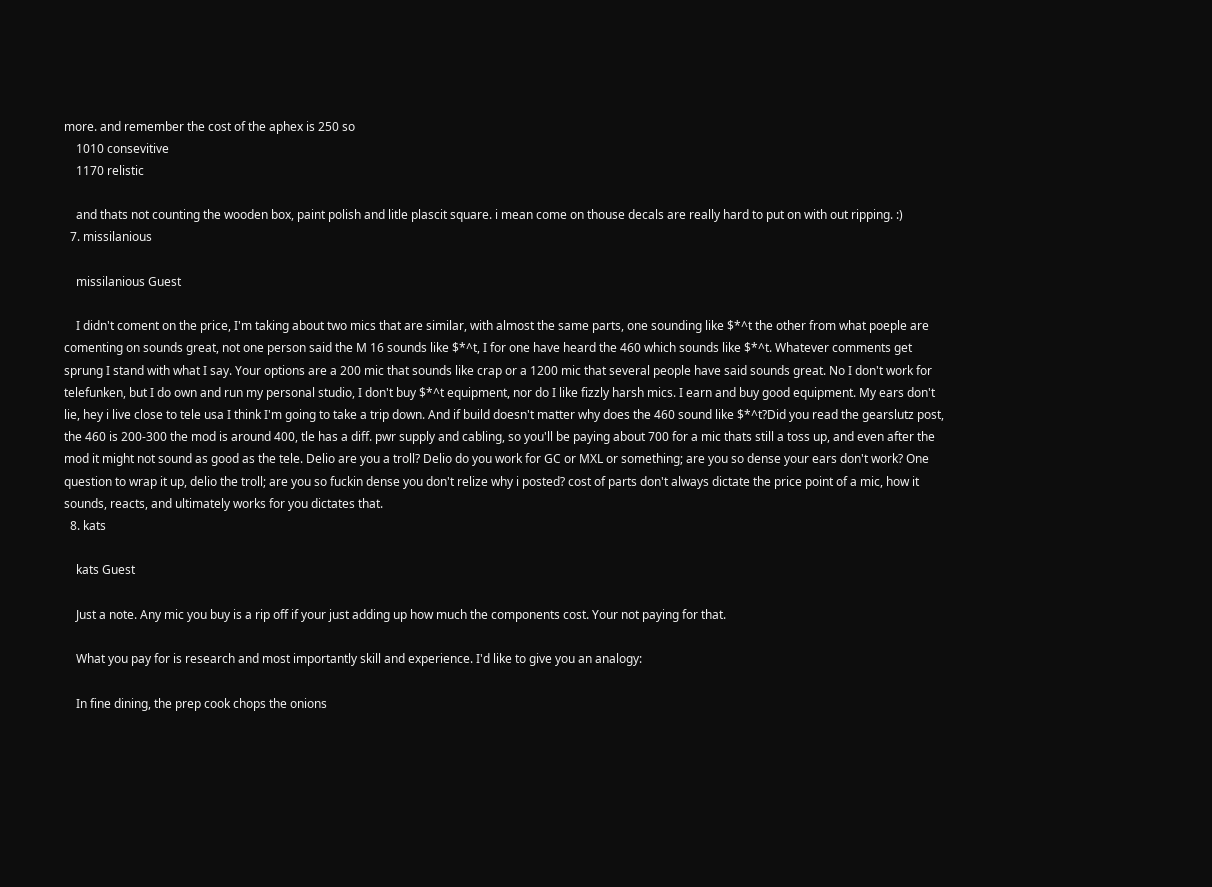more. and remember the cost of the aphex is 250 so
    1010 consevitive
    1170 relistic

    and thats not counting the wooden box, paint polish and litle plascit square. i mean come on thouse decals are really hard to put on with out ripping. :)
  7. missilanious

    missilanious Guest

    I didn't coment on the price, I'm taking about two mics that are similar, with almost the same parts, one sounding like $*^t the other from what poeple are comenting on sounds great, not one person said the M 16 sounds like $*^t, I for one have heard the 460 which sounds like $*^t. Whatever comments get sprung I stand with what I say. Your options are a 200 mic that sounds like crap or a 1200 mic that several people have said sounds great. No I don't work for telefunken, but I do own and run my personal studio, I don't buy $*^t equipment, nor do I like fizzly harsh mics. I earn and buy good equipment. My ears don't lie, hey i live close to tele usa I think I'm going to take a trip down. And if build doesn't matter why does the 460 sound like $*^t?Did you read the gearslutz post, the 460 is 200-300 the mod is around 400, tle has a diff. pwr supply and cabling, so you'll be paying about 700 for a mic thats still a toss up, and even after the mod it might not sound as good as the tele. Delio are you a troll? Delio do you work for GC or MXL or something; are you so dense your ears don't work? One question to wrap it up, delio the troll; are you so fuckin dense you don't relize why i posted? cost of parts don't always dictate the price point of a mic, how it sounds, reacts, and ultimately works for you dictates that.
  8. kats

    kats Guest

    Just a note. Any mic you buy is a rip off if your just adding up how much the components cost. Your not paying for that.

    What you pay for is research and most importantly skill and experience. I'd like to give you an analogy:

    In fine dining, the prep cook chops the onions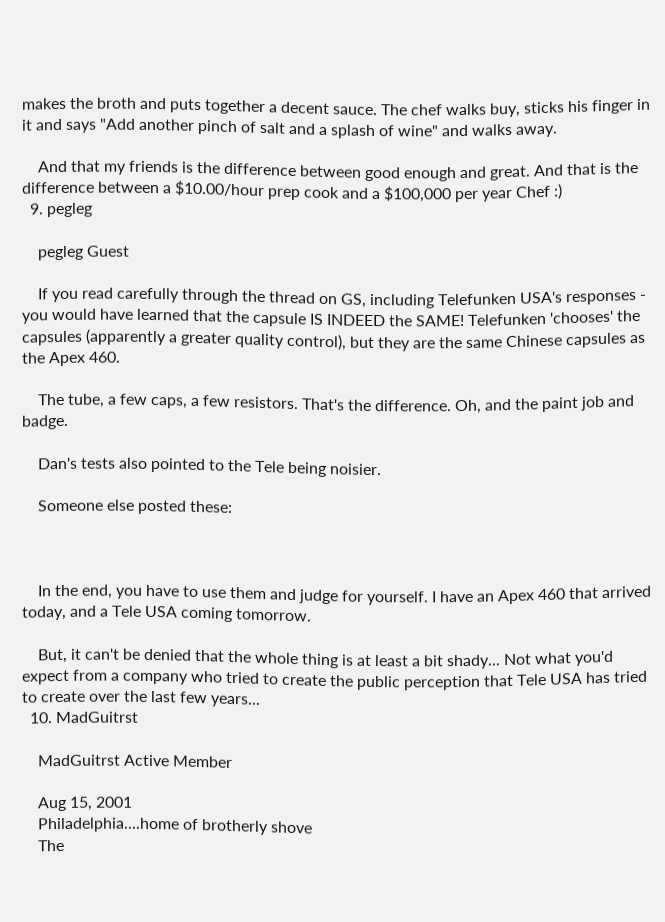makes the broth and puts together a decent sauce. The chef walks buy, sticks his finger in it and says "Add another pinch of salt and a splash of wine" and walks away.

    And that my friends is the difference between good enough and great. And that is the difference between a $10.00/hour prep cook and a $100,000 per year Chef :)
  9. pegleg

    pegleg Guest

    If you read carefully through the thread on GS, including Telefunken USA's responses - you would have learned that the capsule IS INDEED the SAME! Telefunken 'chooses' the capsules (apparently a greater quality control), but they are the same Chinese capsules as the Apex 460.

    The tube, a few caps, a few resistors. That's the difference. Oh, and the paint job and badge.

    Dan's tests also pointed to the Tele being noisier.

    Someone else posted these:



    In the end, you have to use them and judge for yourself. I have an Apex 460 that arrived today, and a Tele USA coming tomorrow.

    But, it can't be denied that the whole thing is at least a bit shady... Not what you'd expect from a company who tried to create the public perception that Tele USA has tried to create over the last few years...
  10. MadGuitrst

    MadGuitrst Active Member

    Aug 15, 2001
    Philadelphia....home of brotherly shove
    The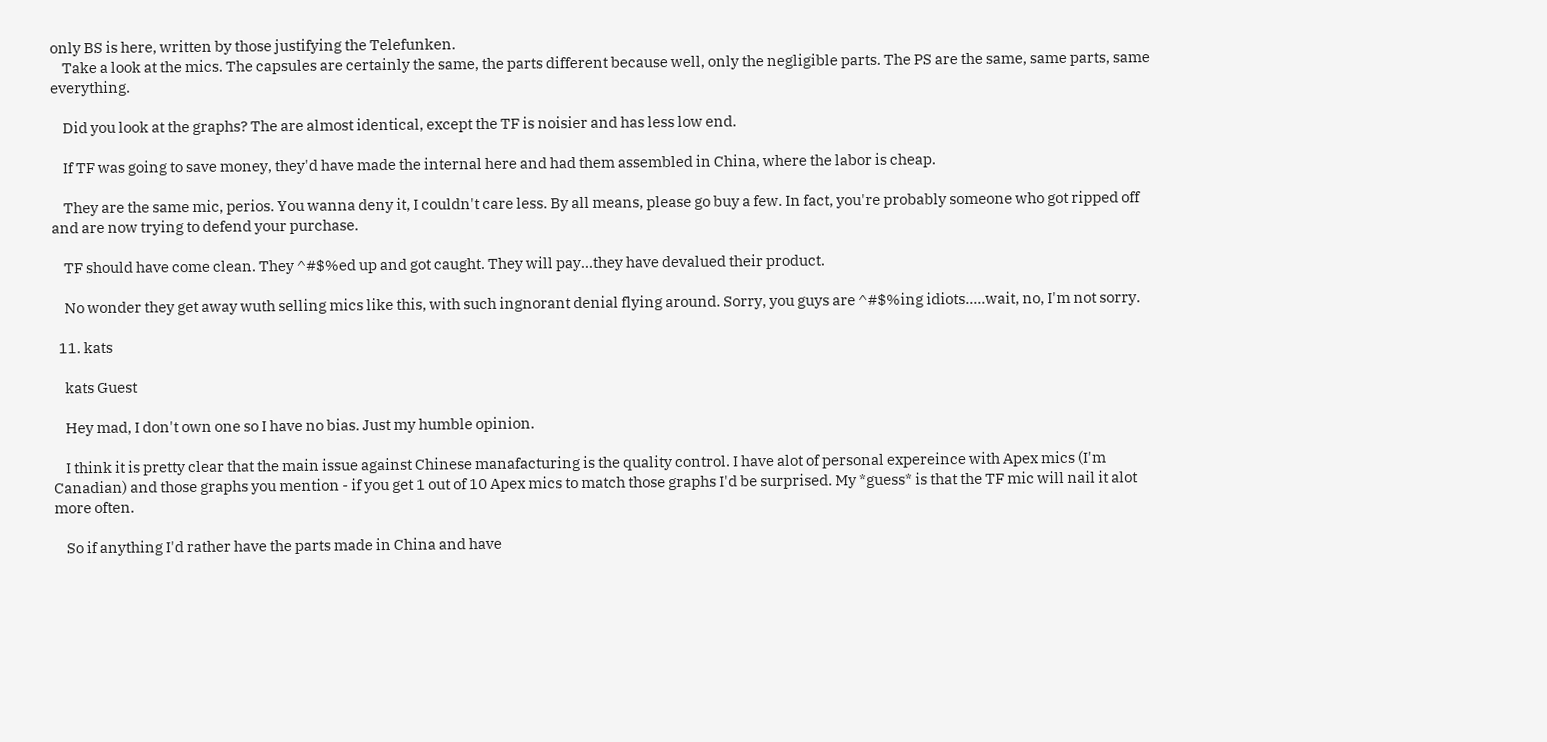only BS is here, written by those justifying the Telefunken.
    Take a look at the mics. The capsules are certainly the same, the parts different because well, only the negligible parts. The PS are the same, same parts, same everything.

    Did you look at the graphs? The are almost identical, except the TF is noisier and has less low end.

    If TF was going to save money, they'd have made the internal here and had them assembled in China, where the labor is cheap.

    They are the same mic, perios. You wanna deny it, I couldn't care less. By all means, please go buy a few. In fact, you're probably someone who got ripped off and are now trying to defend your purchase.

    TF should have come clean. They ^#$%ed up and got caught. They will pay...they have devalued their product.

    No wonder they get away wuth selling mics like this, with such ingnorant denial flying around. Sorry, you guys are ^#$%ing idiots.....wait, no, I'm not sorry.

  11. kats

    kats Guest

    Hey mad, I don't own one so I have no bias. Just my humble opinion.

    I think it is pretty clear that the main issue against Chinese manafacturing is the quality control. I have alot of personal expereince with Apex mics (I'm Canadian) and those graphs you mention - if you get 1 out of 10 Apex mics to match those graphs I'd be surprised. My *guess* is that the TF mic will nail it alot more often.

    So if anything I'd rather have the parts made in China and have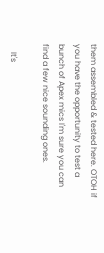them assembled & tested here. OTOH if you have the opportunity to test a bunch of Apex mics I'm sure you can find a few nice sounding ones.

    It's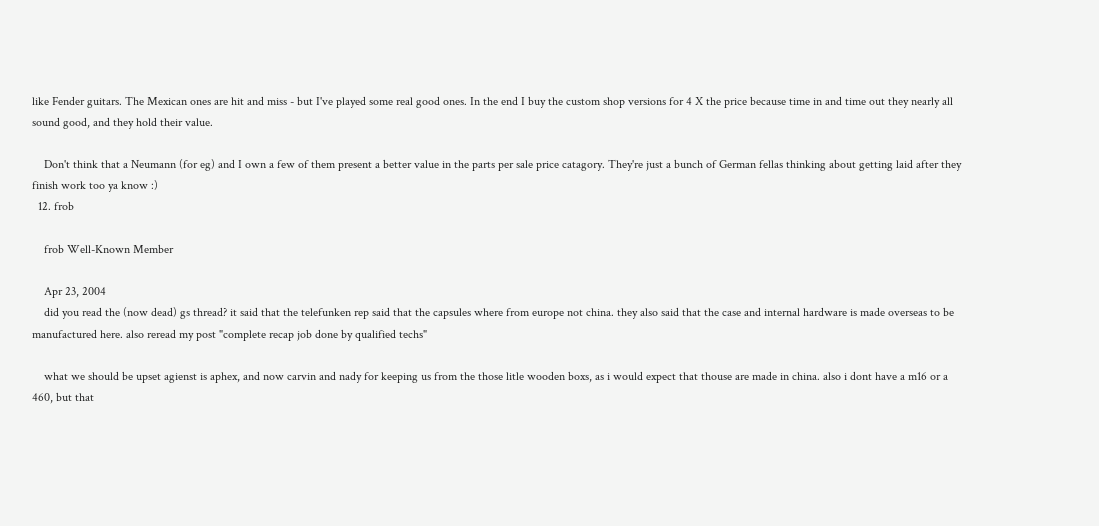like Fender guitars. The Mexican ones are hit and miss - but I've played some real good ones. In the end I buy the custom shop versions for 4 X the price because time in and time out they nearly all sound good, and they hold their value.

    Don't think that a Neumann (for eg) and I own a few of them present a better value in the parts per sale price catagory. They're just a bunch of German fellas thinking about getting laid after they finish work too ya know :)
  12. frob

    frob Well-Known Member

    Apr 23, 2004
    did you read the (now dead) gs thread? it said that the telefunken rep said that the capsules where from europe not china. they also said that the case and internal hardware is made overseas to be manufactured here. also reread my post "complete recap job done by qualified techs"

    what we should be upset agienst is aphex, and now carvin and nady for keeping us from the those litle wooden boxs, as i would expect that thouse are made in china. also i dont have a m16 or a 460, but that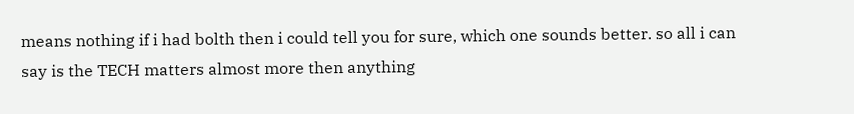means nothing if i had bolth then i could tell you for sure, which one sounds better. so all i can say is the TECH matters almost more then anything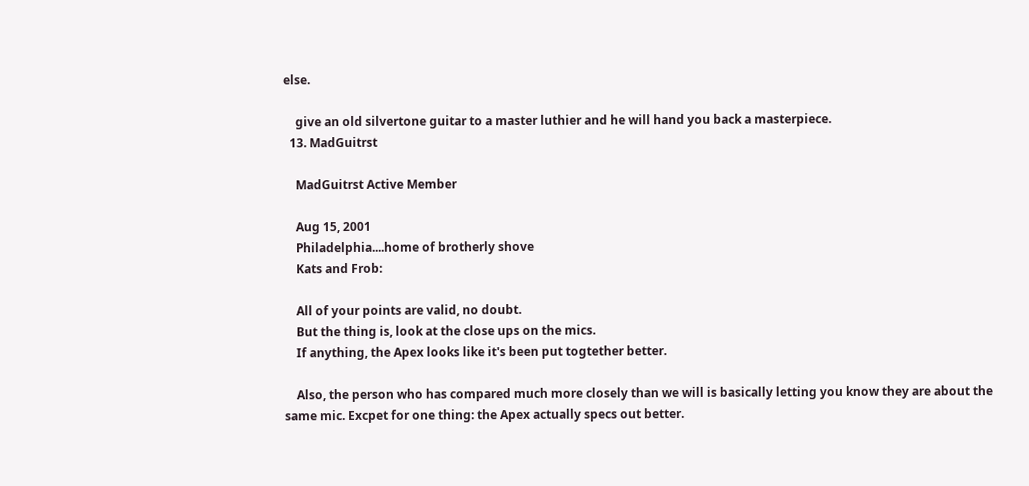else.

    give an old silvertone guitar to a master luthier and he will hand you back a masterpiece.
  13. MadGuitrst

    MadGuitrst Active Member

    Aug 15, 2001
    Philadelphia....home of brotherly shove
    Kats and Frob:

    All of your points are valid, no doubt.
    But the thing is, look at the close ups on the mics.
    If anything, the Apex looks like it's been put togtether better.

    Also, the person who has compared much more closely than we will is basically letting you know they are about the same mic. Excpet for one thing: the Apex actually specs out better.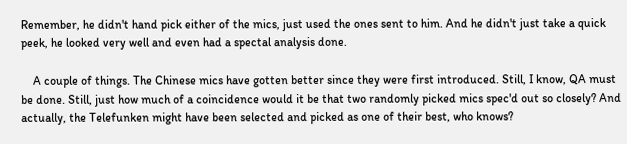Remember, he didn't hand pick either of the mics, just used the ones sent to him. And he didn't just take a quick peek, he looked very well and even had a spectal analysis done.

    A couple of things. The Chinese mics have gotten better since they were first introduced. Still, I know, QA must be done. Still, just how much of a coincidence would it be that two randomly picked mics spec'd out so closely? And actually, the Telefunken might have been selected and picked as one of their best, who knows?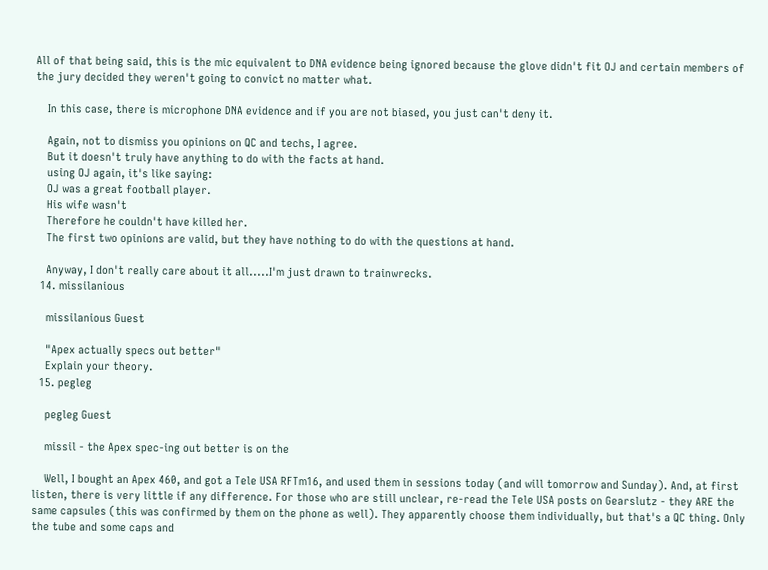All of that being said, this is the mic equivalent to DNA evidence being ignored because the glove didn't fit OJ and certain members of the jury decided they weren't going to convict no matter what.

    In this case, there is microphone DNA evidence and if you are not biased, you just can't deny it.

    Again, not to dismiss you opinions on QC and techs, I agree.
    But it doesn't truly have anything to do with the facts at hand.
    using OJ again, it's like saying:
    OJ was a great football player.
    His wife wasn't
    Therefore he couldn't have killed her.
    The first two opinions are valid, but they have nothing to do with the questions at hand.

    Anyway, I don't really care about it all.....I'm just drawn to trainwrecks.
  14. missilanious

    missilanious Guest

    "Apex actually specs out better"
    Explain your theory.
  15. pegleg

    pegleg Guest

    missil - the Apex spec-ing out better is on the

    Well, I bought an Apex 460, and got a Tele USA RFTm16, and used them in sessions today (and will tomorrow and Sunday). And, at first listen, there is very little if any difference. For those who are still unclear, re-read the Tele USA posts on Gearslutz - they ARE the same capsules (this was confirmed by them on the phone as well). They apparently choose them individually, but that's a QC thing. Only the tube and some caps and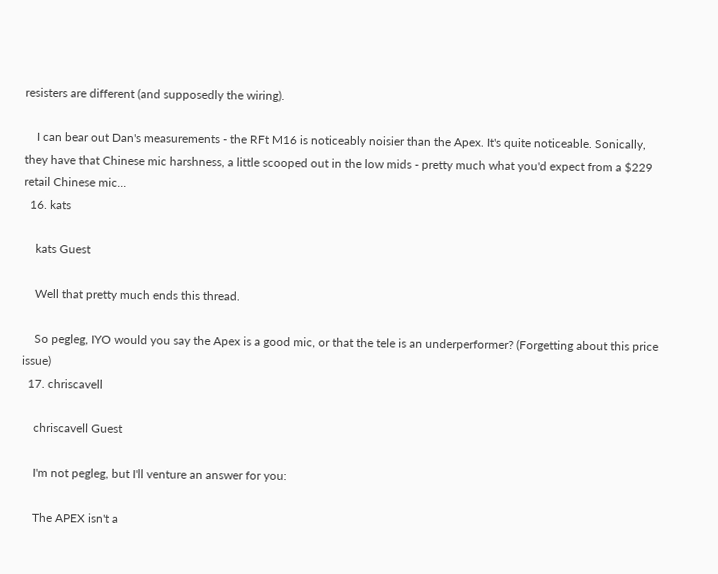resisters are different (and supposedly the wiring).

    I can bear out Dan's measurements - the RFt M16 is noticeably noisier than the Apex. It's quite noticeable. Sonically, they have that Chinese mic harshness, a little scooped out in the low mids - pretty much what you'd expect from a $229 retail Chinese mic...
  16. kats

    kats Guest

    Well that pretty much ends this thread.

    So pegleg, IYO would you say the Apex is a good mic, or that the tele is an underperformer? (Forgetting about this price issue)
  17. chriscavell

    chriscavell Guest

    I'm not pegleg, but I'll venture an answer for you:

    The APEX isn't a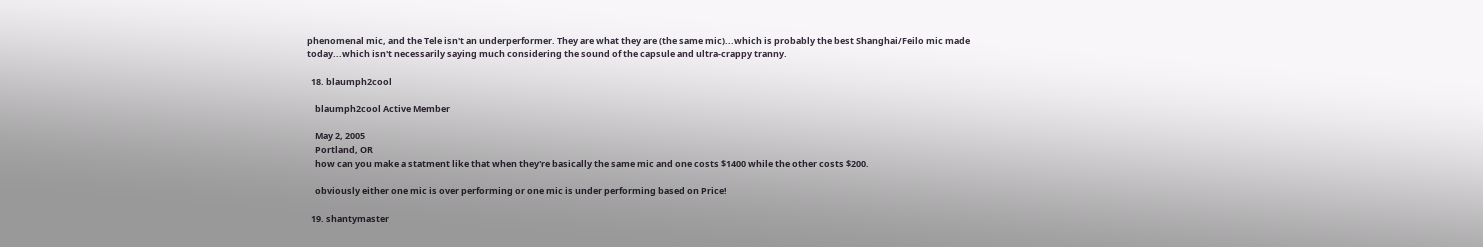phenomenal mic, and the Tele isn't an underperformer. They are what they are (the same mic)...which is probably the best Shanghai/Feilo mic made today...which isn't necessarily saying much considering the sound of the capsule and ultra-crappy tranny.

  18. blaumph2cool

    blaumph2cool Active Member

    May 2, 2005
    Portland, OR
    how can you make a statment like that when they're basically the same mic and one costs $1400 while the other costs $200.

    obviously either one mic is over performing or one mic is under performing based on Price!

  19. shantymaster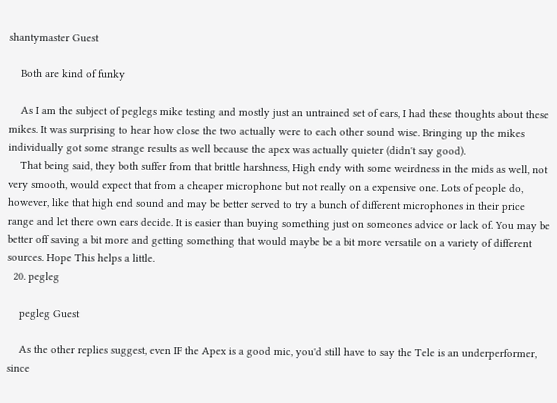shantymaster Guest

    Both are kind of funky

    As I am the subject of peglegs mike testing and mostly just an untrained set of ears, I had these thoughts about these mikes. It was surprising to hear how close the two actually were to each other sound wise. Bringing up the mikes individually got some strange results as well because the apex was actually quieter (didn't say good).
    That being said, they both suffer from that brittle harshness, High endy with some weirdness in the mids as well, not very smooth, would expect that from a cheaper microphone but not really on a expensive one. Lots of people do, however, like that high end sound and may be better served to try a bunch of different microphones in their price range and let there own ears decide. It is easier than buying something just on someones advice or lack of. You may be better off saving a bit more and getting something that would maybe be a bit more versatile on a variety of different sources. Hope This helps a little.
  20. pegleg

    pegleg Guest

    As the other replies suggest, even IF the Apex is a good mic, you'd still have to say the Tele is an underperformer, since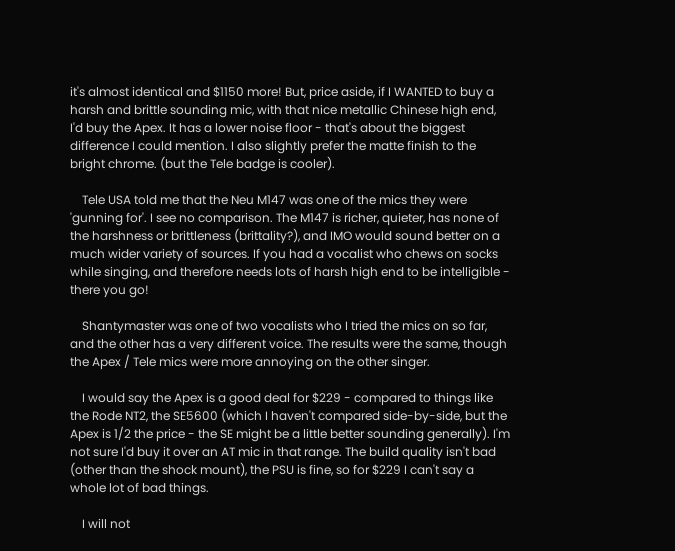it's almost identical and $1150 more! But, price aside, if I WANTED to buy a harsh and brittle sounding mic, with that nice metallic Chinese high end, I'd buy the Apex. It has a lower noise floor - that's about the biggest difference I could mention. I also slightly prefer the matte finish to the bright chrome. (but the Tele badge is cooler).

    Tele USA told me that the Neu M147 was one of the mics they were 'gunning for'. I see no comparison. The M147 is richer, quieter, has none of the harshness or brittleness (brittality?), and IMO would sound better on a much wider variety of sources. If you had a vocalist who chews on socks while singing, and therefore needs lots of harsh high end to be intelligible - there you go!

    Shantymaster was one of two vocalists who I tried the mics on so far, and the other has a very different voice. The results were the same, though the Apex / Tele mics were more annoying on the other singer.

    I would say the Apex is a good deal for $229 - compared to things like the Rode NT2, the SE5600 (which I haven't compared side-by-side, but the Apex is 1/2 the price - the SE might be a little better sounding generally). I'm not sure I'd buy it over an AT mic in that range. The build quality isn't bad (other than the shock mount), the PSU is fine, so for $229 I can't say a whole lot of bad things.

    I will not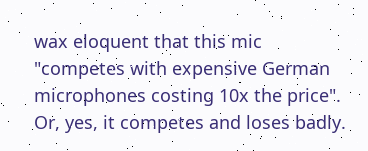wax eloquent that this mic "competes with expensive German microphones costing 10x the price". Or, yes, it competes and loses badly.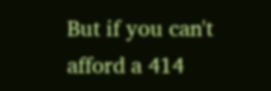But if you can't afford a 414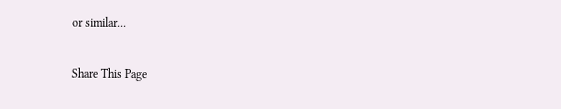or similar...

Share This Page